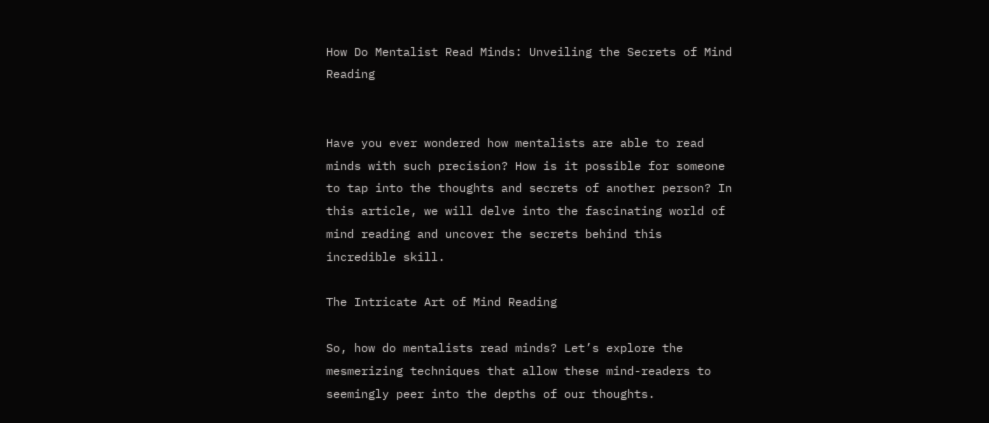How Do Mentalist Read Minds: Unveiling the Secrets of Mind Reading


Have you ever wondered how mentalists are able to read minds with such precision? How is it possible for someone to tap into the thoughts and secrets of another person? In this article, we will delve into the fascinating world of mind reading and uncover the secrets behind this incredible skill.

The Intricate Art of Mind Reading

So, how do mentalists read minds? Let’s explore the mesmerizing techniques that allow these mind-readers to seemingly peer into the depths of our thoughts.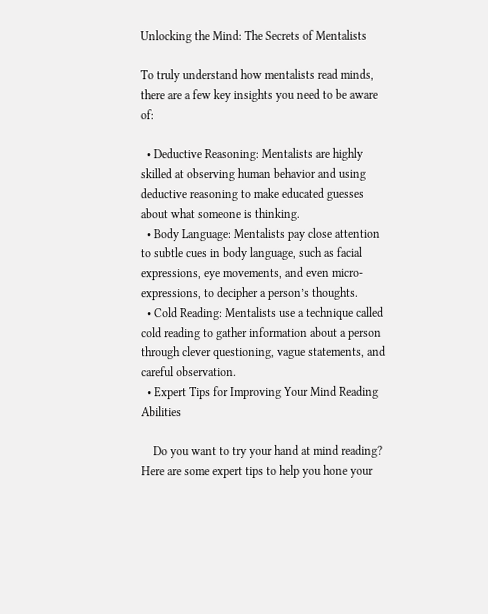Unlocking the Mind: The Secrets of Mentalists

To truly understand how mentalists read minds, there are a few key insights you need to be aware of:

  • Deductive Reasoning: Mentalists are highly skilled at observing human behavior and using deductive reasoning to make educated guesses about what someone is thinking.
  • Body Language: Mentalists pay close attention to subtle cues in body language, such as facial expressions, eye movements, and even micro-expressions, to decipher a person’s thoughts.
  • Cold Reading: Mentalists use a technique called cold reading to gather information about a person through clever questioning, vague statements, and careful observation.
  • Expert Tips for Improving Your Mind Reading Abilities

    Do you want to try your hand at mind reading? Here are some expert tips to help you hone your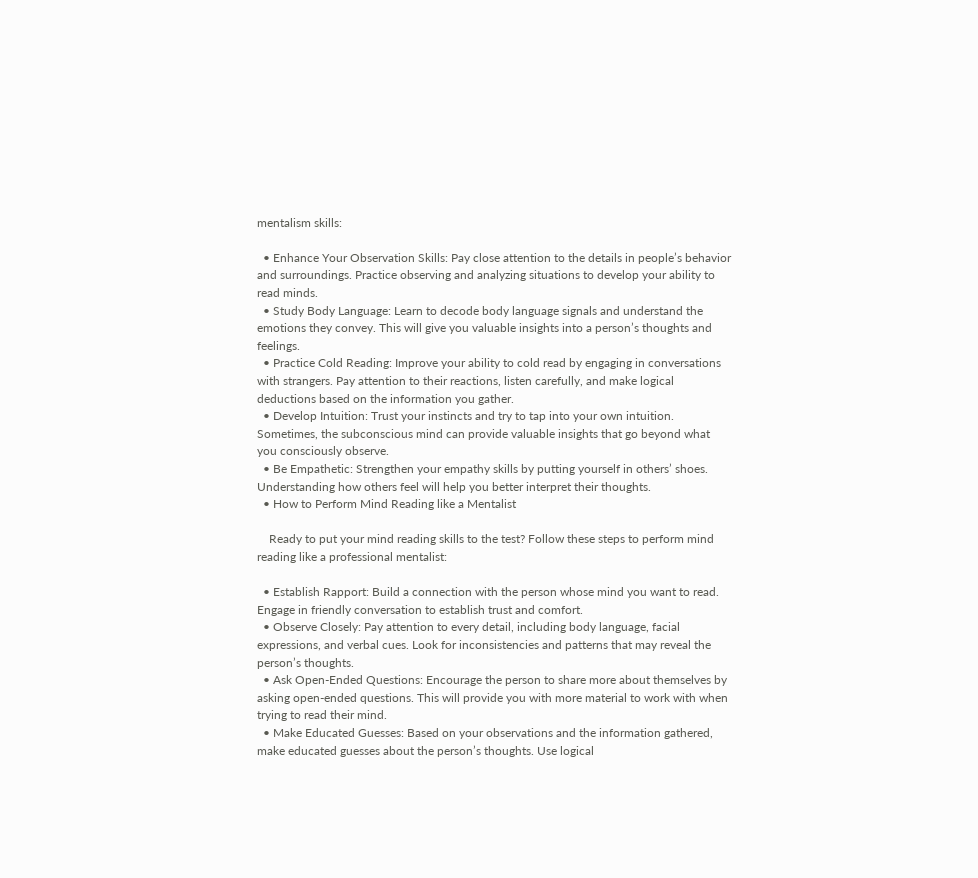mentalism skills:

  • Enhance Your Observation Skills: Pay close attention to the details in people’s behavior and surroundings. Practice observing and analyzing situations to develop your ability to read minds.
  • Study Body Language: Learn to decode body language signals and understand the emotions they convey. This will give you valuable insights into a person’s thoughts and feelings.
  • Practice Cold Reading: Improve your ability to cold read by engaging in conversations with strangers. Pay attention to their reactions, listen carefully, and make logical deductions based on the information you gather.
  • Develop Intuition: Trust your instincts and try to tap into your own intuition. Sometimes, the subconscious mind can provide valuable insights that go beyond what you consciously observe.
  • Be Empathetic: Strengthen your empathy skills by putting yourself in others’ shoes. Understanding how others feel will help you better interpret their thoughts.
  • How to Perform Mind Reading like a Mentalist

    Ready to put your mind reading skills to the test? Follow these steps to perform mind reading like a professional mentalist:

  • Establish Rapport: Build a connection with the person whose mind you want to read. Engage in friendly conversation to establish trust and comfort.
  • Observe Closely: Pay attention to every detail, including body language, facial expressions, and verbal cues. Look for inconsistencies and patterns that may reveal the person’s thoughts.
  • Ask Open-Ended Questions: Encourage the person to share more about themselves by asking open-ended questions. This will provide you with more material to work with when trying to read their mind.
  • Make Educated Guesses: Based on your observations and the information gathered, make educated guesses about the person’s thoughts. Use logical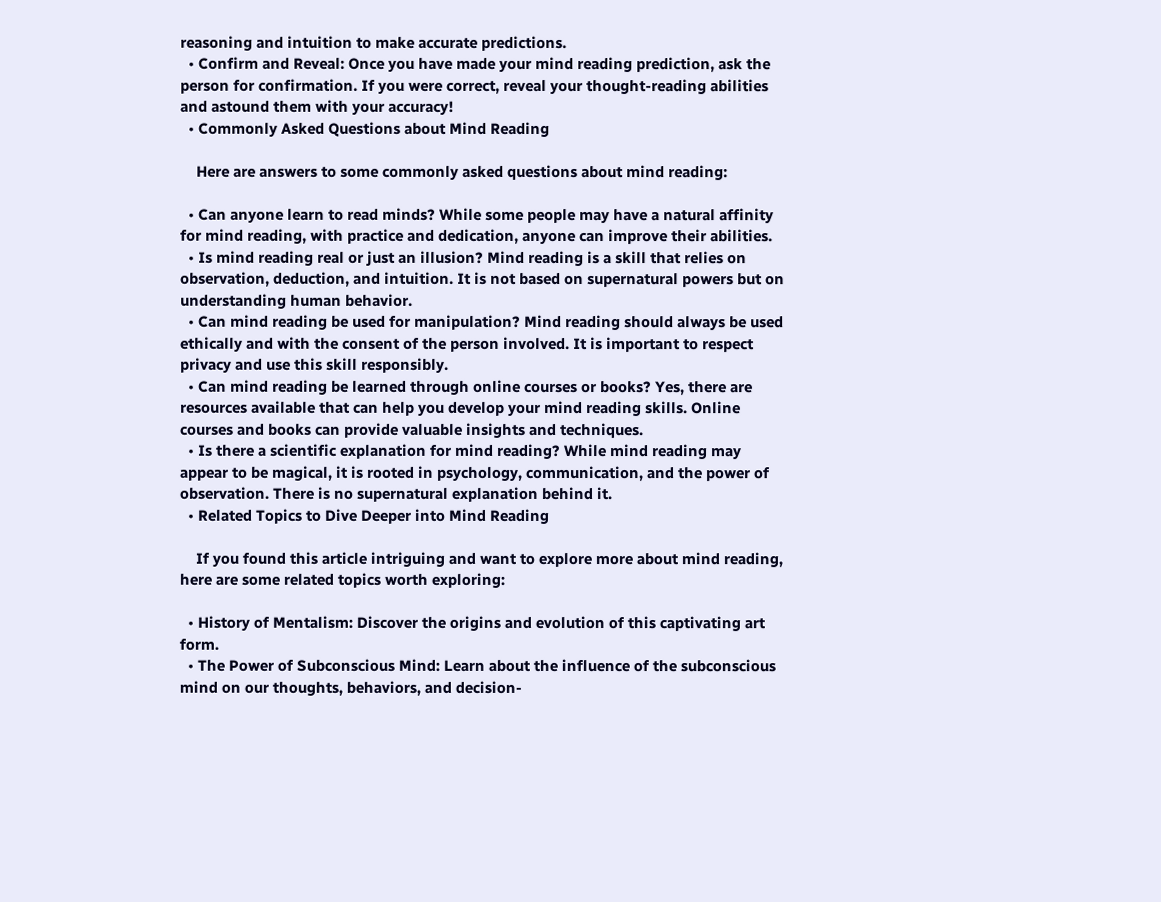reasoning and intuition to make accurate predictions.
  • Confirm and Reveal: Once you have made your mind reading prediction, ask the person for confirmation. If you were correct, reveal your thought-reading abilities and astound them with your accuracy!
  • Commonly Asked Questions about Mind Reading

    Here are answers to some commonly asked questions about mind reading:

  • Can anyone learn to read minds? While some people may have a natural affinity for mind reading, with practice and dedication, anyone can improve their abilities.
  • Is mind reading real or just an illusion? Mind reading is a skill that relies on observation, deduction, and intuition. It is not based on supernatural powers but on understanding human behavior.
  • Can mind reading be used for manipulation? Mind reading should always be used ethically and with the consent of the person involved. It is important to respect privacy and use this skill responsibly.
  • Can mind reading be learned through online courses or books? Yes, there are resources available that can help you develop your mind reading skills. Online courses and books can provide valuable insights and techniques.
  • Is there a scientific explanation for mind reading? While mind reading may appear to be magical, it is rooted in psychology, communication, and the power of observation. There is no supernatural explanation behind it.
  • Related Topics to Dive Deeper into Mind Reading

    If you found this article intriguing and want to explore more about mind reading, here are some related topics worth exploring:

  • History of Mentalism: Discover the origins and evolution of this captivating art form.
  • The Power of Subconscious Mind: Learn about the influence of the subconscious mind on our thoughts, behaviors, and decision-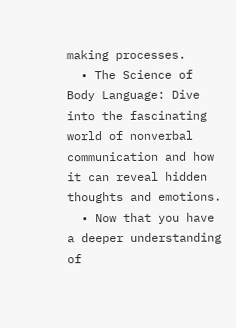making processes.
  • The Science of Body Language: Dive into the fascinating world of nonverbal communication and how it can reveal hidden thoughts and emotions.
  • Now that you have a deeper understanding of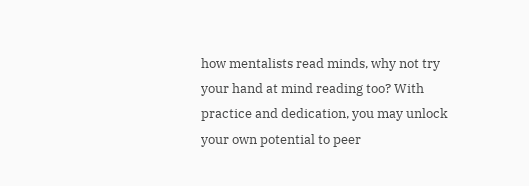how mentalists read minds, why not try your hand at mind reading too? With practice and dedication, you may unlock your own potential to peer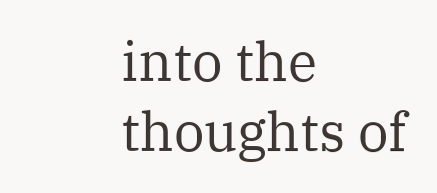into the thoughts of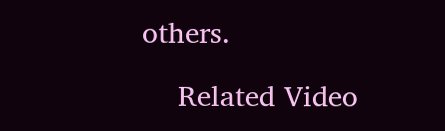others.

    Related Video